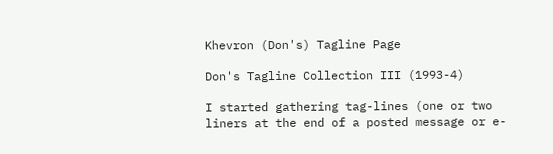Khevron (Don's) Tagline Page

Don's Tagline Collection III (1993-4)

I started gathering tag-lines (one or two liners at the end of a posted message or e-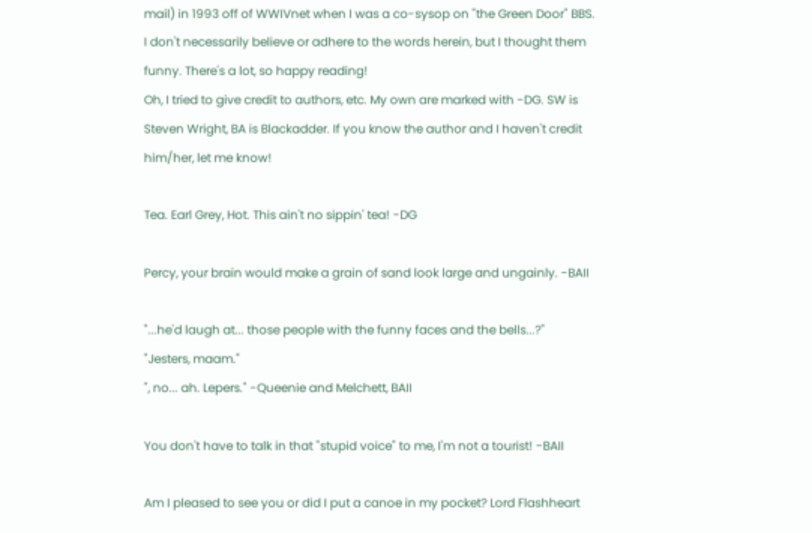mail) in 1993 off of WWIVnet when I was a co-sysop on "the Green Door" BBS. I don't necessarily believe or adhere to the words herein, but I thought them funny. There's a lot, so happy reading!
Oh, I tried to give credit to authors, etc. My own are marked with -DG. SW is Steven Wright, BA is Blackadder. If you know the author and I haven't credit him/her, let me know!

Tea. Earl Grey, Hot. This ain't no sippin' tea! -DG

Percy, your brain would make a grain of sand look large and ungainly. -BAII

"...he'd laugh at... those people with the funny faces and the bells...?"
"Jesters, maam."
", no... ah. Lepers." -Queenie and Melchett, BAII

You don't have to talk in that "stupid voice" to me, I'm not a tourist! -BAII

Am I pleased to see you or did I put a canoe in my pocket? Lord Flashheart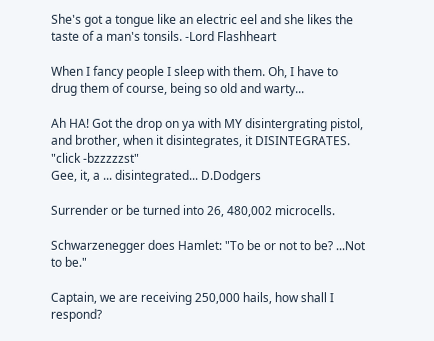She's got a tongue like an electric eel and she likes the taste of a man's tonsils. -Lord Flashheart

When I fancy people I sleep with them. Oh, I have to drug them of course, being so old and warty...

Ah HA! Got the drop on ya with MY disintergrating pistol, and brother, when it disintegrates, it DISINTEGRATES. "click -bzzzzzst"
Gee, it, a ... disintegrated... D.Dodgers

Surrender or be turned into 26, 480,002 microcells.

Schwarzenegger does Hamlet: "To be or not to be? ...Not to be."

Captain, we are receiving 250,000 hails, how shall I respond?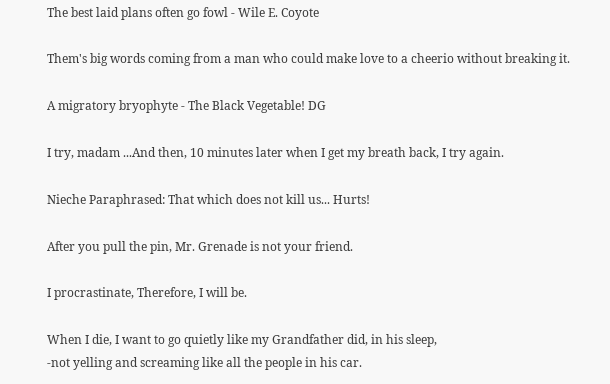The best laid plans often go fowl - Wile E. Coyote

Them's big words coming from a man who could make love to a cheerio without breaking it.

A migratory bryophyte - The Black Vegetable! DG

I try, madam ...And then, 10 minutes later when I get my breath back, I try again.

Nieche Paraphrased: That which does not kill us... Hurts!

After you pull the pin, Mr. Grenade is not your friend.

I procrastinate, Therefore, I will be.

When I die, I want to go quietly like my Grandfather did, in his sleep,
-not yelling and screaming like all the people in his car.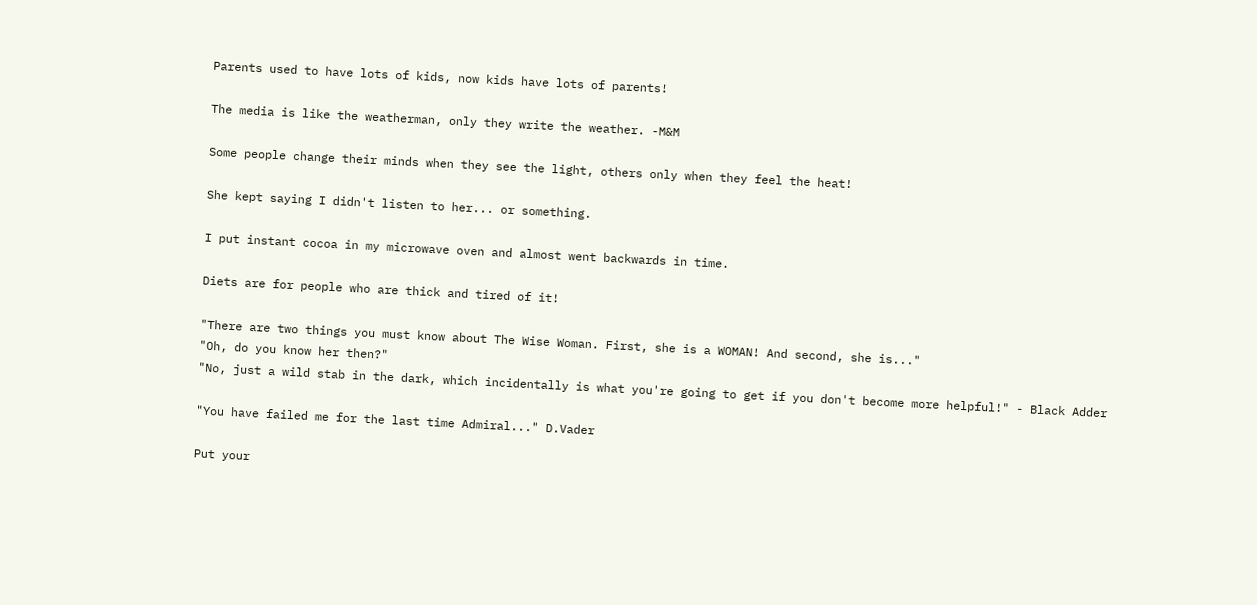Parents used to have lots of kids, now kids have lots of parents!

The media is like the weatherman, only they write the weather. -M&M

Some people change their minds when they see the light, others only when they feel the heat!

She kept saying I didn't listen to her... or something.

I put instant cocoa in my microwave oven and almost went backwards in time.

Diets are for people who are thick and tired of it!

"There are two things you must know about The Wise Woman. First, she is a WOMAN! And second, she is..."
"Oh, do you know her then?"
"No, just a wild stab in the dark, which incidentally is what you're going to get if you don't become more helpful!" - Black Adder

"You have failed me for the last time Admiral..." D.Vader

Put your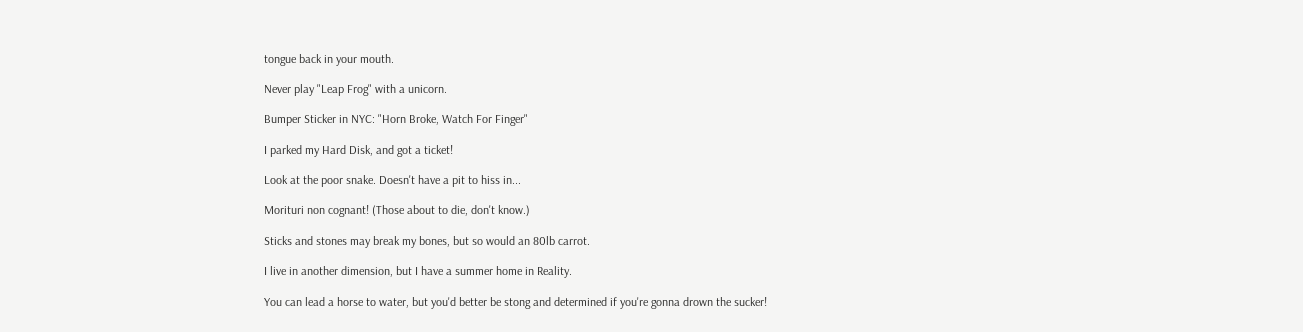tongue back in your mouth.

Never play "Leap Frog" with a unicorn.

Bumper Sticker in NYC: "Horn Broke, Watch For Finger"

I parked my Hard Disk, and got a ticket!

Look at the poor snake. Doesn't have a pit to hiss in...

Morituri non cognant! (Those about to die, don't know.)

Sticks and stones may break my bones, but so would an 80lb carrot.

I live in another dimension, but I have a summer home in Reality.

You can lead a horse to water, but you'd better be stong and determined if you're gonna drown the sucker!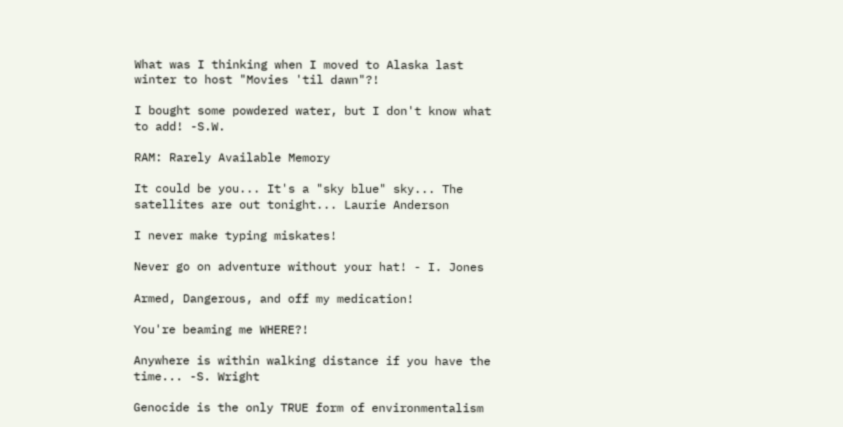What was I thinking when I moved to Alaska last winter to host "Movies 'til dawn"?!

I bought some powdered water, but I don't know what to add! -S.W.

RAM: Rarely Available Memory

It could be you... It's a "sky blue" sky... The satellites are out tonight... Laurie Anderson

I never make typing miskates!

Never go on adventure without your hat! - I. Jones

Armed, Dangerous, and off my medication!

You're beaming me WHERE?!

Anywhere is within walking distance if you have the time... -S. Wright

Genocide is the only TRUE form of environmentalism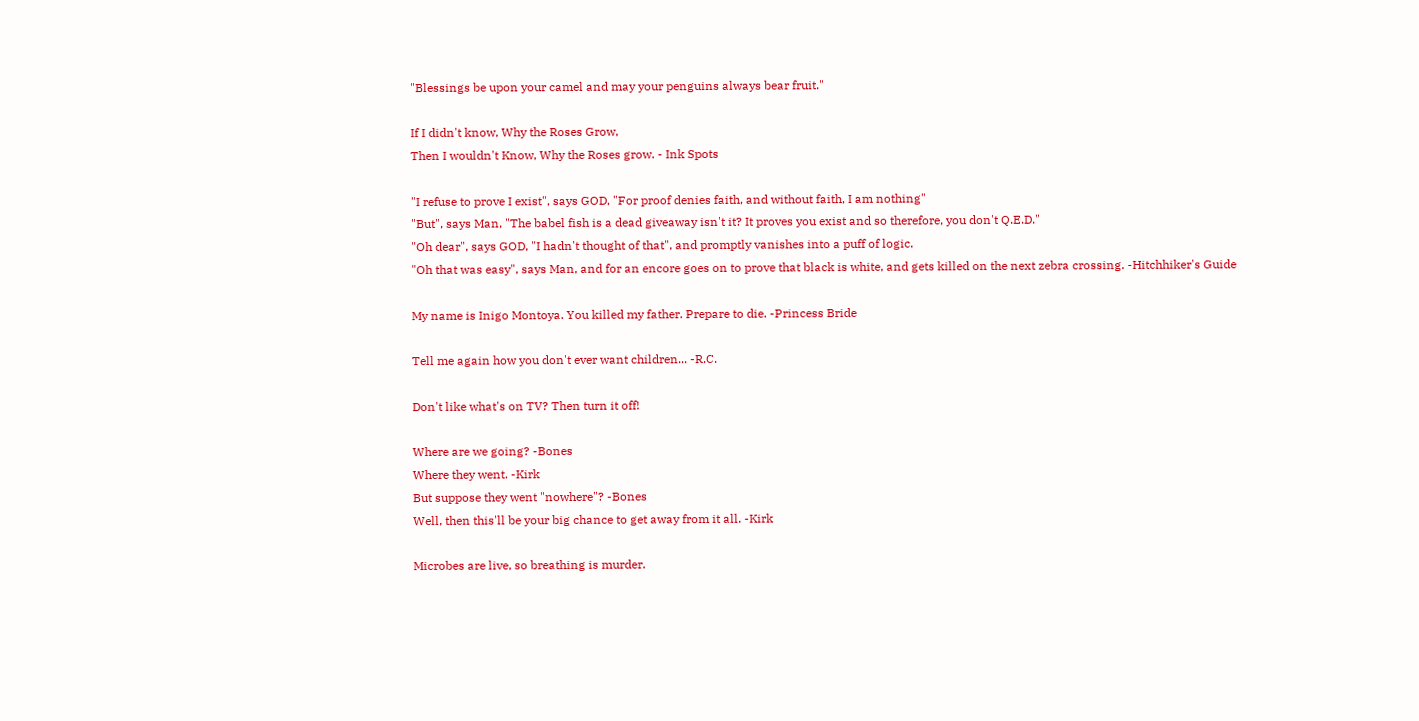"Blessings be upon your camel and may your penguins always bear fruit."

If I didn't know, Why the Roses Grow,
Then I wouldn't Know, Why the Roses grow. - Ink Spots

"I refuse to prove I exist", says GOD, "For proof denies faith, and without faith, I am nothing"
"But", says Man, "The babel fish is a dead giveaway isn't it? It proves you exist and so therefore, you don't Q.E.D."
"Oh dear", says GOD, "I hadn't thought of that", and promptly vanishes into a puff of logic.
"Oh that was easy", says Man, and for an encore goes on to prove that black is white, and gets killed on the next zebra crossing. -Hitchhiker's Guide

My name is Inigo Montoya. You killed my father. Prepare to die. -Princess Bride

Tell me again how you don't ever want children... -R.C.

Don't like what's on TV? Then turn it off!

Where are we going? -Bones
Where they went. -Kirk
But suppose they went "nowhere"? -Bones
Well, then this'll be your big chance to get away from it all. -Kirk

Microbes are live, so breathing is murder.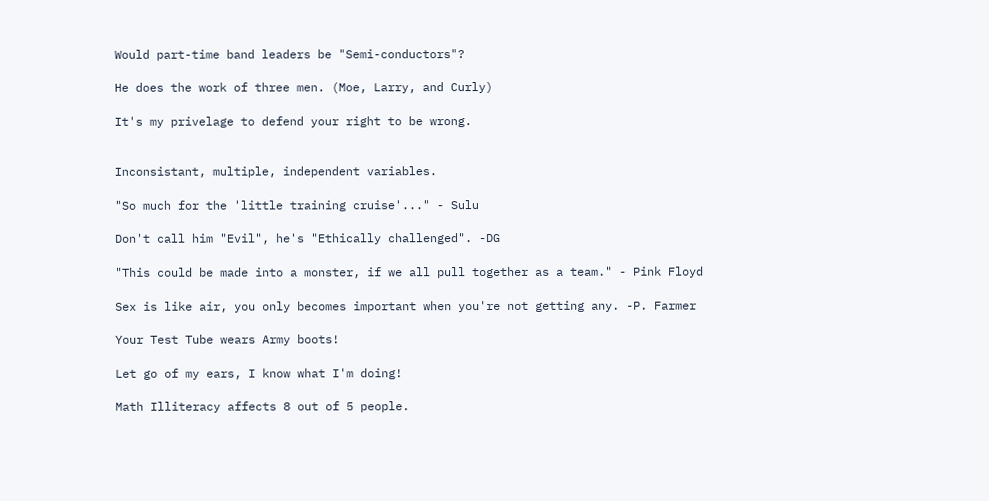Would part-time band leaders be "Semi-conductors"?

He does the work of three men. (Moe, Larry, and Curly)

It's my privelage to defend your right to be wrong.


Inconsistant, multiple, independent variables.

"So much for the 'little training cruise'..." - Sulu

Don't call him "Evil", he's "Ethically challenged". -DG

"This could be made into a monster, if we all pull together as a team." - Pink Floyd

Sex is like air, you only becomes important when you're not getting any. -P. Farmer

Your Test Tube wears Army boots!

Let go of my ears, I know what I'm doing!

Math Illiteracy affects 8 out of 5 people.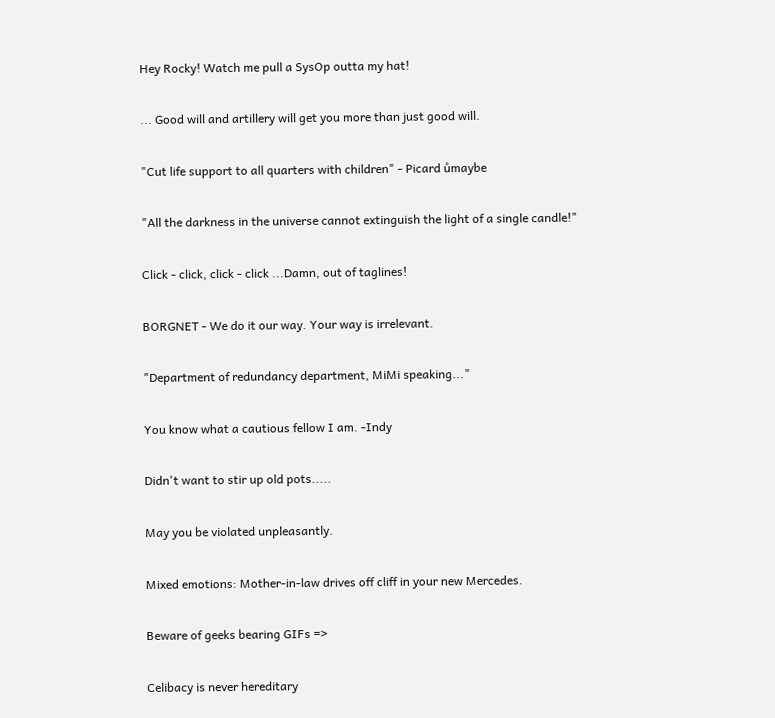Hey Rocky! Watch me pull a SysOp outta my hat!

... Good will and artillery will get you more than just good will.

"Cut life support to all quarters with children" - Picard ůmaybe

"All the darkness in the universe cannot extinguish the light of a single candle!"

Click - click, click - click ...Damn, out of taglines!

BORGNET - We do it our way. Your way is irrelevant.

"Department of redundancy department, MiMi speaking..."

You know what a cautious fellow I am. -Indy

Didn't want to stir up old pots.....

May you be violated unpleasantly.

Mixed emotions: Mother-in-law drives off cliff in your new Mercedes.

Beware of geeks bearing GIFs =>

Celibacy is never hereditary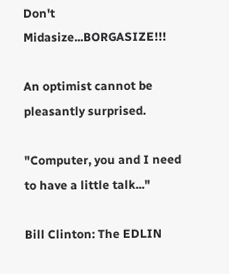Don't Midasize...BORGASIZE!!!

An optimist cannot be pleasantly surprised.

"Computer, you and I need to have a little talk..."

Bill Clinton: The EDLIN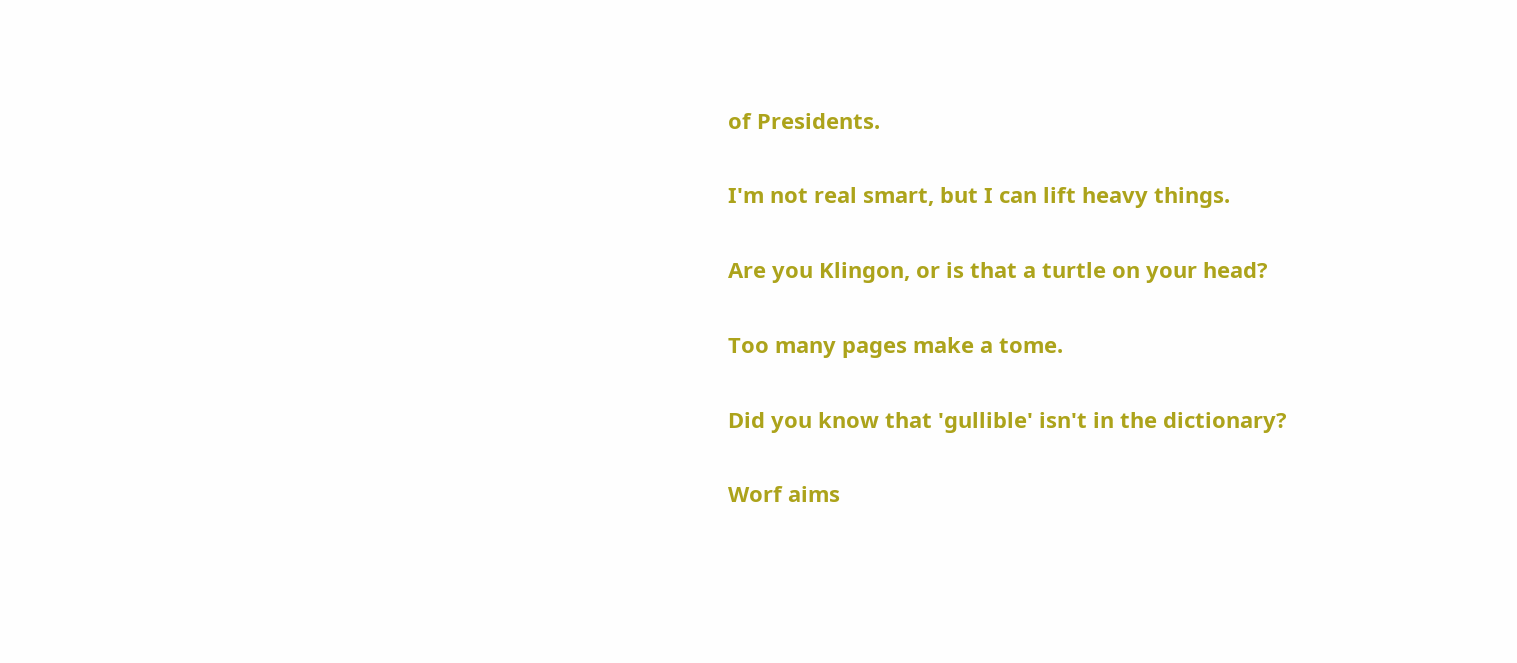of Presidents.

I'm not real smart, but I can lift heavy things.

Are you Klingon, or is that a turtle on your head?

Too many pages make a tome.

Did you know that 'gullible' isn't in the dictionary?

Worf aims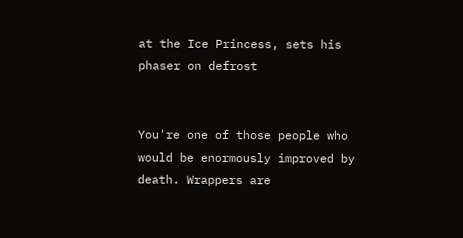at the Ice Princess, sets his phaser on defrost


You're one of those people who would be enormously improved by death. Wrappers are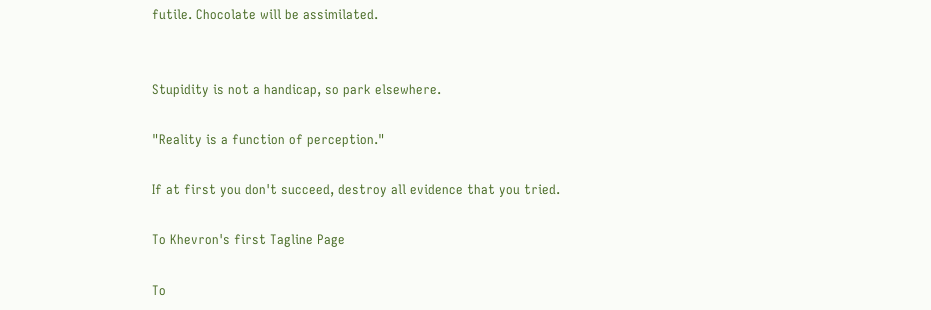futile. Chocolate will be assimilated.


Stupidity is not a handicap, so park elsewhere.

"Reality is a function of perception."

If at first you don't succeed, destroy all evidence that you tried.

To Khevron's first Tagline Page

To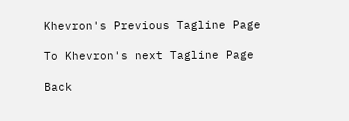Khevron's Previous Tagline Page

To Khevron's next Tagline Page

Back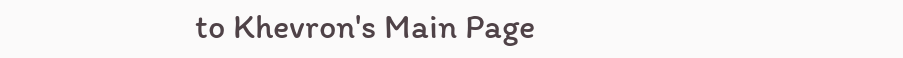to Khevron's Main Page